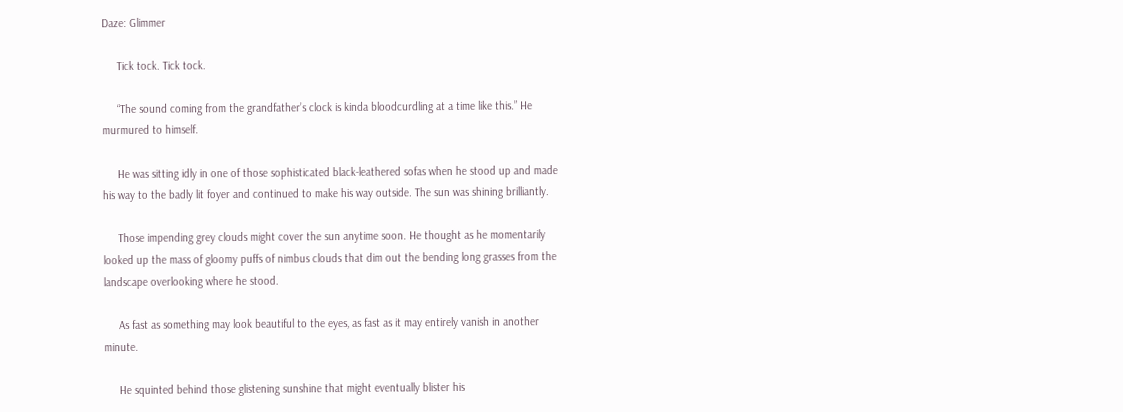Daze: Glimmer

     Tick tock. Tick tock.

     “The sound coming from the grandfather’s clock is kinda bloodcurdling at a time like this.” He murmured to himself.

     He was sitting idly in one of those sophisticated black-leathered sofas when he stood up and made his way to the badly lit foyer and continued to make his way outside. The sun was shining brilliantly.

     Those impending grey clouds might cover the sun anytime soon. He thought as he momentarily looked up the mass of gloomy puffs of nimbus clouds that dim out the bending long grasses from the landscape overlooking where he stood.

     As fast as something may look beautiful to the eyes, as fast as it may entirely vanish in another minute.

     He squinted behind those glistening sunshine that might eventually blister his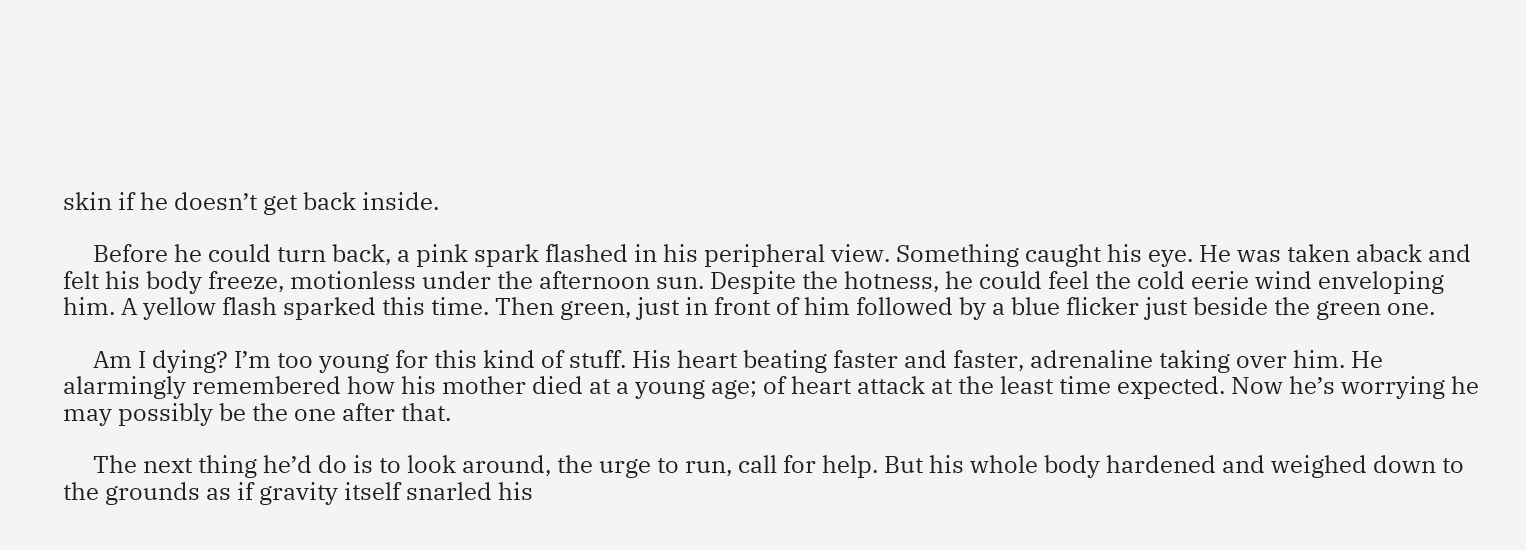skin if he doesn’t get back inside.

     Before he could turn back, a pink spark flashed in his peripheral view. Something caught his eye. He was taken aback and felt his body freeze, motionless under the afternoon sun. Despite the hotness, he could feel the cold eerie wind enveloping him. A yellow flash sparked this time. Then green, just in front of him followed by a blue flicker just beside the green one.

     Am I dying? I’m too young for this kind of stuff. His heart beating faster and faster, adrenaline taking over him. He alarmingly remembered how his mother died at a young age; of heart attack at the least time expected. Now he’s worrying he may possibly be the one after that.

     The next thing he’d do is to look around, the urge to run, call for help. But his whole body hardened and weighed down to the grounds as if gravity itself snarled his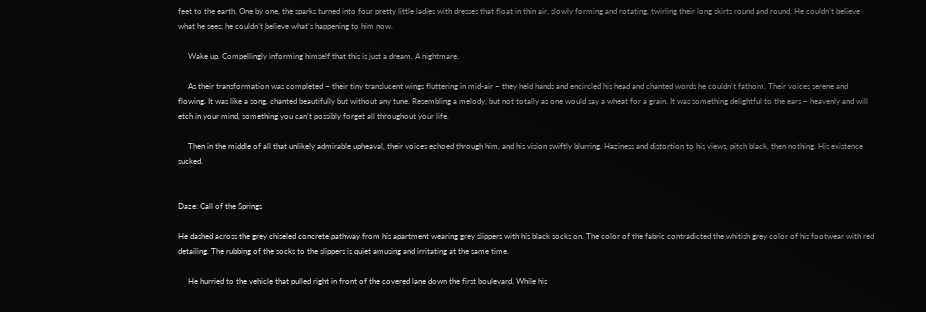feet to the earth. One by one, the sparks turned into four pretty little ladies with dresses that float in thin air, slowly forming and rotating, twirling their long skirts round and round. He couldn’t believe what he sees; he couldn’t believe what’s happening to him now.

     Wake up. Compellingly informing himself that this is just a dream. A nightmare.

     As their transformation was completed – their tiny translucent wings fluttering in mid-air – they held hands and encircled his head and chanted words he couldn’t fathom. Their voices serene and flowing. It was like a song, chanted beautifully but without any tune. Resembling a melody, but not totally as one would say a wheat for a grain. It was something delightful to the ears – heavenly and will etch in your mind, something you can’t possibly forget all throughout your life.

     Then in the middle of all that unlikely admirable upheaval, their voices echoed through him, and his vision swiftly blurring. Haziness and distortion to his views, pitch black, then nothing. His existence sucked.


Daze: Call of the Springs

He dashed across the grey chiseled concrete pathway from his apartment wearing grey slippers with his black socks on. The color of the fabric contradicted the whitish grey color of his footwear with red detailing. The rubbing of the socks to the slippers is quiet amusing and irritating at the same time.

     He hurried to the vehicle that pulled right in front of the covered lane down the first boulevard. While his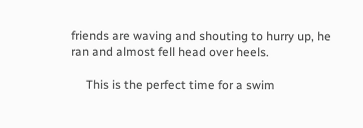friends are waving and shouting to hurry up, he ran and almost fell head over heels.

     This is the perfect time for a swim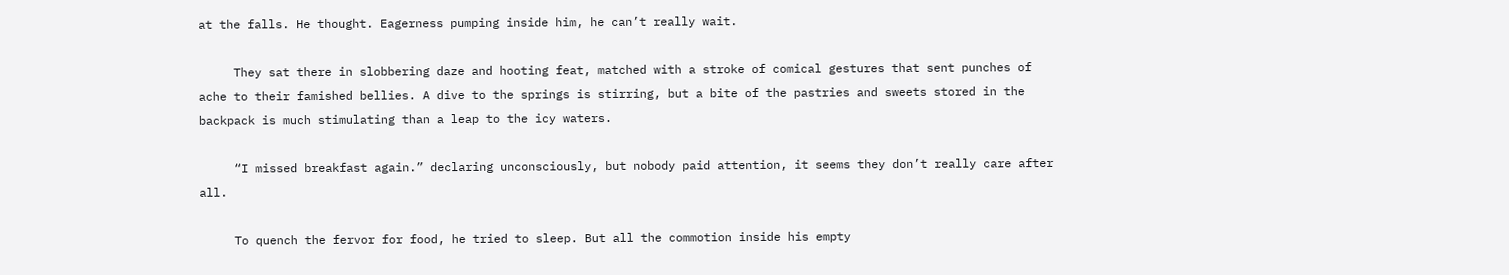at the falls. He thought. Eagerness pumping inside him, he can’t really wait.

     They sat there in slobbering daze and hooting feat, matched with a stroke of comical gestures that sent punches of ache to their famished bellies. A dive to the springs is stirring, but a bite of the pastries and sweets stored in the backpack is much stimulating than a leap to the icy waters.

     “I missed breakfast again.” declaring unconsciously, but nobody paid attention, it seems they don’t really care after all.

     To quench the fervor for food, he tried to sleep. But all the commotion inside his empty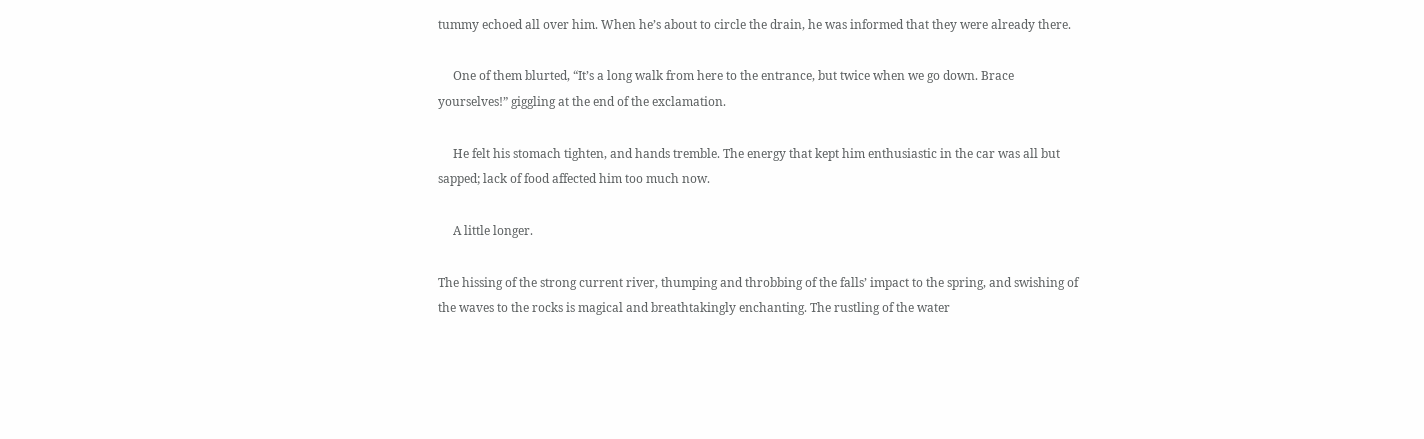tummy echoed all over him. When he’s about to circle the drain, he was informed that they were already there.

     One of them blurted, “It’s a long walk from here to the entrance, but twice when we go down. Brace yourselves!” giggling at the end of the exclamation.

     He felt his stomach tighten, and hands tremble. The energy that kept him enthusiastic in the car was all but sapped; lack of food affected him too much now.

     A little longer.

The hissing of the strong current river, thumping and throbbing of the falls’ impact to the spring, and swishing of the waves to the rocks is magical and breathtakingly enchanting. The rustling of the water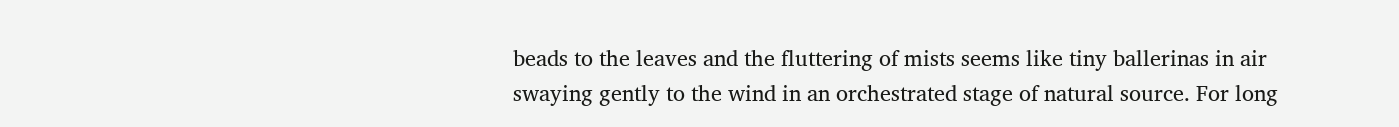beads to the leaves and the fluttering of mists seems like tiny ballerinas in air swaying gently to the wind in an orchestrated stage of natural source. For long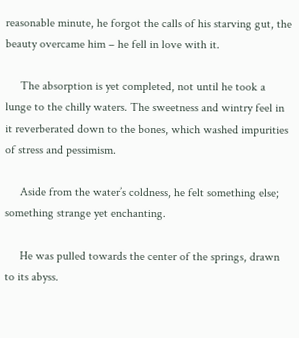reasonable minute, he forgot the calls of his starving gut, the beauty overcame him – he fell in love with it.

     The absorption is yet completed, not until he took a lunge to the chilly waters. The sweetness and wintry feel in it reverberated down to the bones, which washed impurities of stress and pessimism.

     Aside from the water’s coldness, he felt something else; something strange yet enchanting.

     He was pulled towards the center of the springs, drawn to its abyss.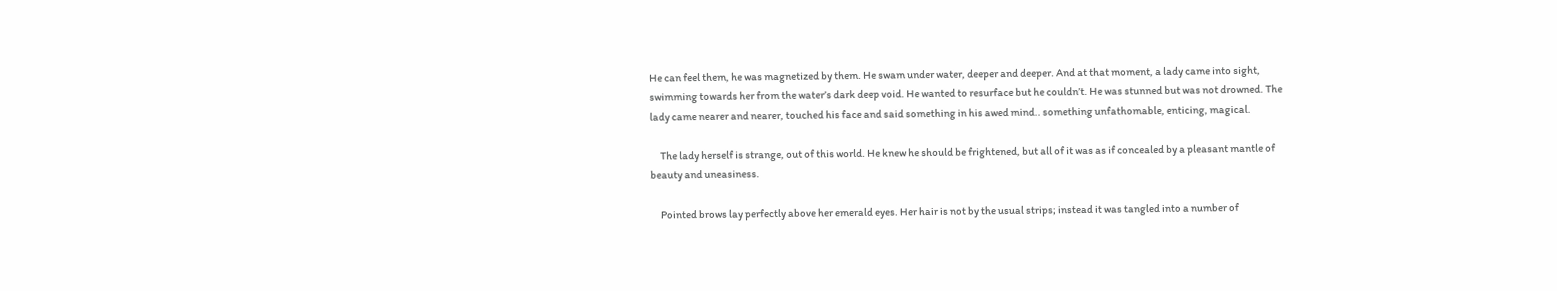He can feel them, he was magnetized by them. He swam under water, deeper and deeper. And at that moment, a lady came into sight, swimming towards her from the water’s dark deep void. He wanted to resurface but he couldn’t. He was stunned but was not drowned. The lady came nearer and nearer, touched his face and said something in his awed mind.. something unfathomable, enticing, magical.

     The lady herself is strange, out of this world. He knew he should be frightened, but all of it was as if concealed by a pleasant mantle of beauty and uneasiness.

     Pointed brows lay perfectly above her emerald eyes. Her hair is not by the usual strips; instead it was tangled into a number of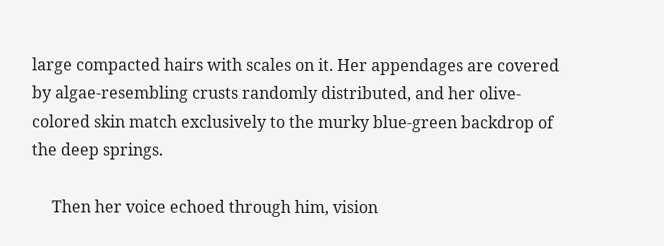large compacted hairs with scales on it. Her appendages are covered by algae-resembling crusts randomly distributed, and her olive-colored skin match exclusively to the murky blue-green backdrop of the deep springs.

     Then her voice echoed through him, vision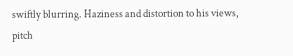swiftly blurring. Haziness and distortion to his views, pitch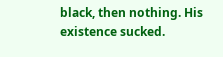black, then nothing. His existence sucked.